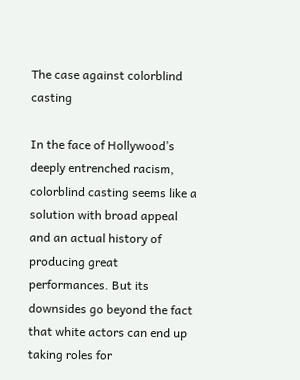The case against colorblind casting

In the face of Hollywood’s deeply entrenched racism, colorblind casting seems like a solution with broad appeal and an actual history of producing great performances. But its downsides go beyond the fact that white actors can end up taking roles for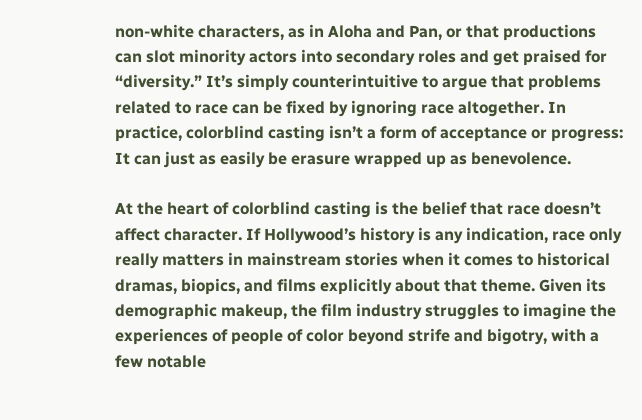non-white characters, as in Aloha and Pan, or that productions can slot minority actors into secondary roles and get praised for “diversity.” It’s simply counterintuitive to argue that problems related to race can be fixed by ignoring race altogether. In practice, colorblind casting isn’t a form of acceptance or progress: It can just as easily be erasure wrapped up as benevolence.

At the heart of colorblind casting is the belief that race doesn’t affect character. If Hollywood’s history is any indication, race only really matters in mainstream stories when it comes to historical dramas, biopics, and films explicitly about that theme. Given its demographic makeup, the film industry struggles to imagine the experiences of people of color beyond strife and bigotry, with a few notable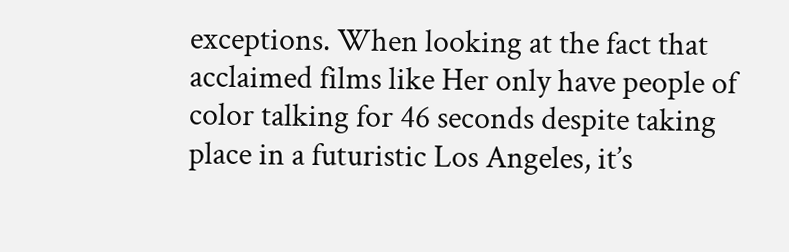exceptions. When looking at the fact that acclaimed films like Her only have people of color talking for 46 seconds despite taking place in a futuristic Los Angeles, it’s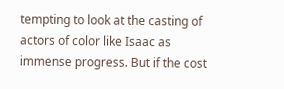tempting to look at the casting of actors of color like Isaac as immense progress. But if the cost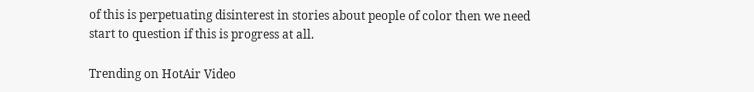of this is perpetuating disinterest in stories about people of color then we need start to question if this is progress at all.

Trending on HotAir Video